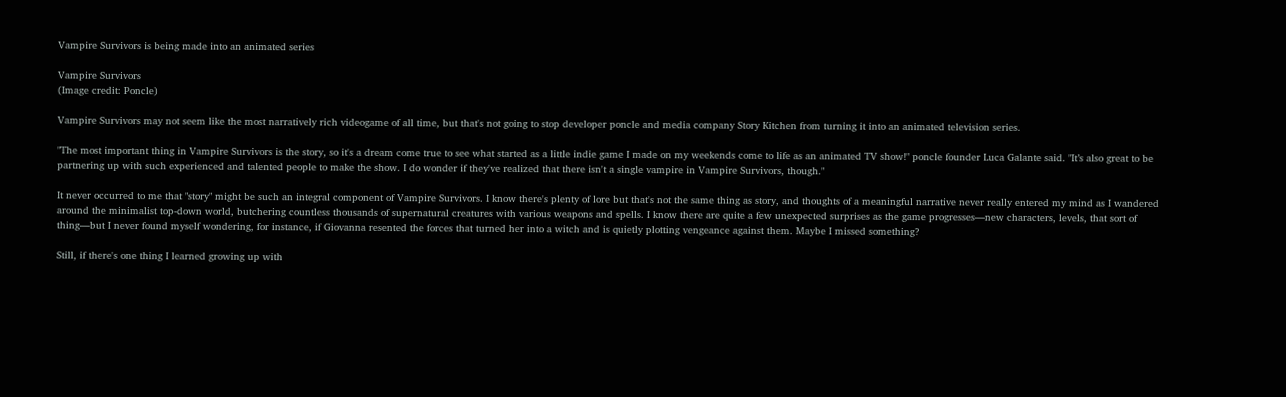Vampire Survivors is being made into an animated series

Vampire Survivors
(Image credit: Poncle)

Vampire Survivors may not seem like the most narratively rich videogame of all time, but that's not going to stop developer poncle and media company Story Kitchen from turning it into an animated television series.

"The most important thing in Vampire Survivors is the story, so it's a dream come true to see what started as a little indie game I made on my weekends come to life as an animated TV show!" poncle founder Luca Galante said. "It’s also great to be partnering up with such experienced and talented people to make the show. I do wonder if they've realized that there isn't a single vampire in Vampire Survivors, though."

It never occurred to me that "story" might be such an integral component of Vampire Survivors. I know there's plenty of lore but that's not the same thing as story, and thoughts of a meaningful narrative never really entered my mind as I wandered around the minimalist top-down world, butchering countless thousands of supernatural creatures with various weapons and spells. I know there are quite a few unexpected surprises as the game progresses—new characters, levels, that sort of thing—but I never found myself wondering, for instance, if Giovanna resented the forces that turned her into a witch and is quietly plotting vengeance against them. Maybe I missed something?

Still, if there's one thing I learned growing up with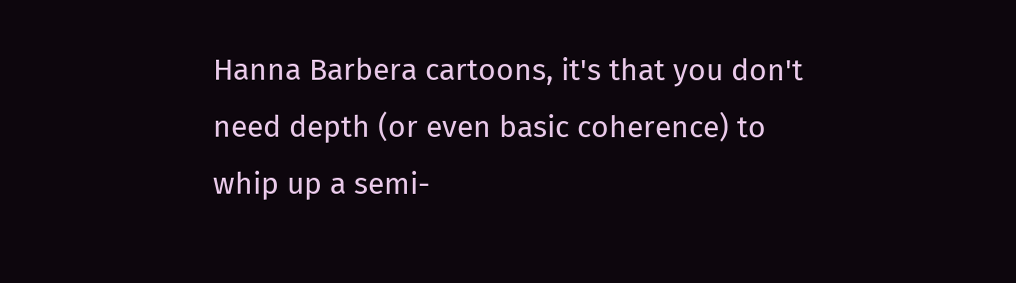Hanna Barbera cartoons, it's that you don't need depth (or even basic coherence) to whip up a semi-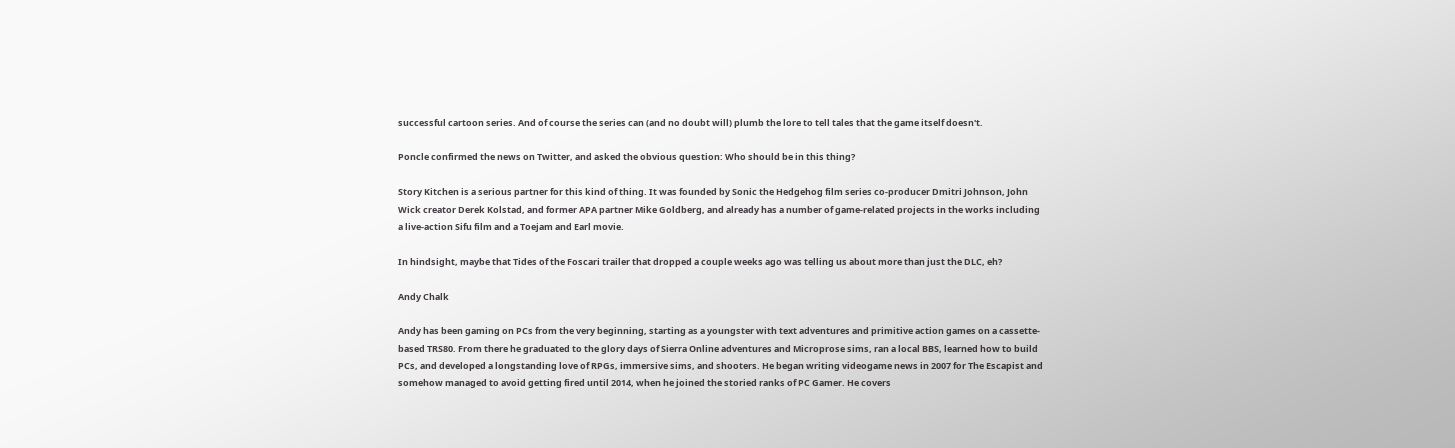successful cartoon series. And of course the series can (and no doubt will) plumb the lore to tell tales that the game itself doesn't.

Poncle confirmed the news on Twitter, and asked the obvious question: Who should be in this thing?

Story Kitchen is a serious partner for this kind of thing. It was founded by Sonic the Hedgehog film series co-producer Dmitri Johnson, John Wick creator Derek Kolstad, and former APA partner Mike Goldberg, and already has a number of game-related projects in the works including a live-action Sifu film and a Toejam and Earl movie.

In hindsight, maybe that Tides of the Foscari trailer that dropped a couple weeks ago was telling us about more than just the DLC, eh?

Andy Chalk

Andy has been gaming on PCs from the very beginning, starting as a youngster with text adventures and primitive action games on a cassette-based TRS80. From there he graduated to the glory days of Sierra Online adventures and Microprose sims, ran a local BBS, learned how to build PCs, and developed a longstanding love of RPGs, immersive sims, and shooters. He began writing videogame news in 2007 for The Escapist and somehow managed to avoid getting fired until 2014, when he joined the storied ranks of PC Gamer. He covers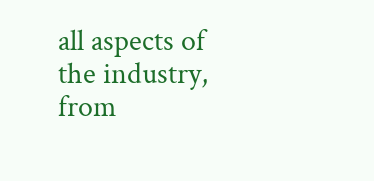all aspects of the industry, from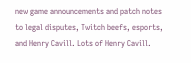new game announcements and patch notes to legal disputes, Twitch beefs, esports, and Henry Cavill. Lots of Henry Cavill.